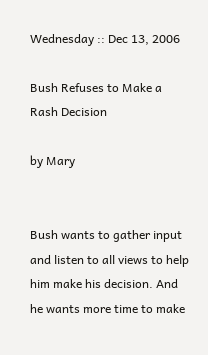Wednesday :: Dec 13, 2006

Bush Refuses to Make a Rash Decision

by Mary


Bush wants to gather input and listen to all views to help him make his decision. And he wants more time to make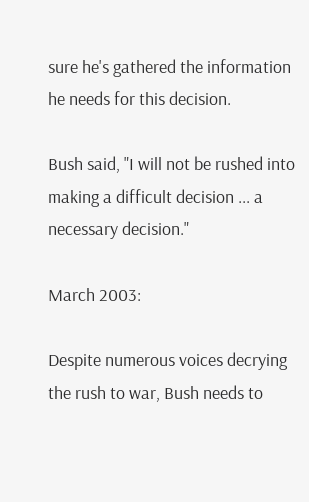sure he's gathered the information he needs for this decision.

Bush said, "I will not be rushed into making a difficult decision ... a necessary decision."

March 2003:

Despite numerous voices decrying the rush to war, Bush needs to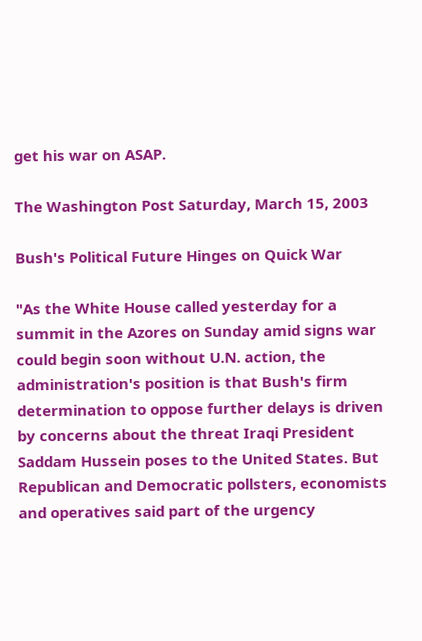get his war on ASAP.

The Washington Post Saturday, March 15, 2003

Bush's Political Future Hinges on Quick War

"As the White House called yesterday for a summit in the Azores on Sunday amid signs war could begin soon without U.N. action, the administration's position is that Bush's firm determination to oppose further delays is driven by concerns about the threat Iraqi President Saddam Hussein poses to the United States. But Republican and Democratic pollsters, economists and operatives said part of the urgency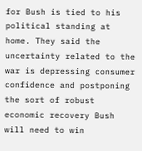for Bush is tied to his political standing at home. They said the uncertainty related to the war is depressing consumer confidence and postponing the sort of robust economic recovery Bush will need to win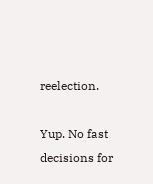reelection.

Yup. No fast decisions for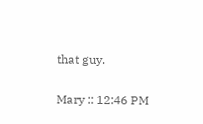that guy.

Mary :: 12:46 PM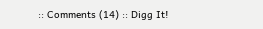:: Comments (14) :: Digg It!